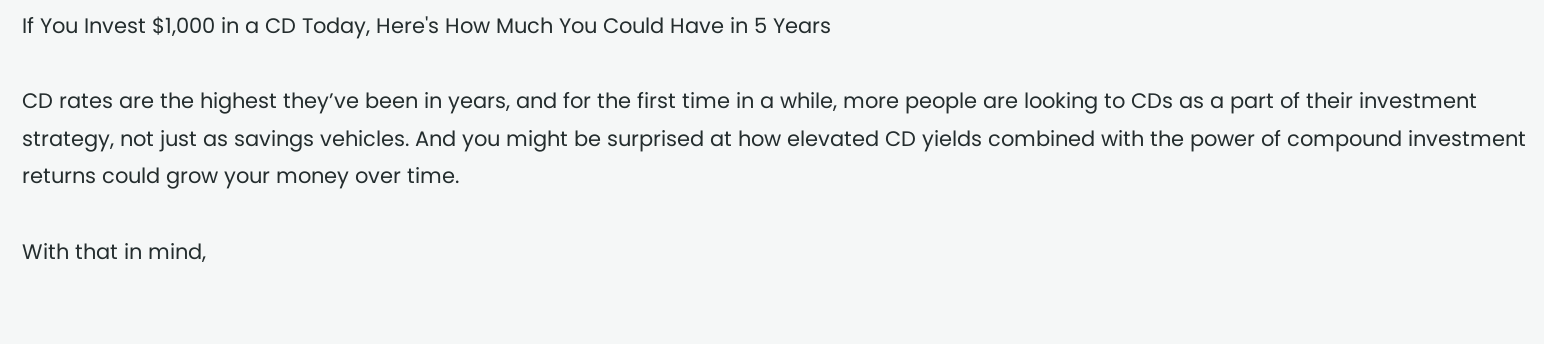If You Invest $1,000 in a CD Today, Here's How Much You Could Have in 5 Years

CD rates are the highest they’ve been in years, and for the first time in a while, more people are looking to CDs as a part of their investment strategy, not just as savings vehicles. And you might be surprised at how elevated CD yields combined with the power of compound investment returns could grow your money over time.

With that in mind,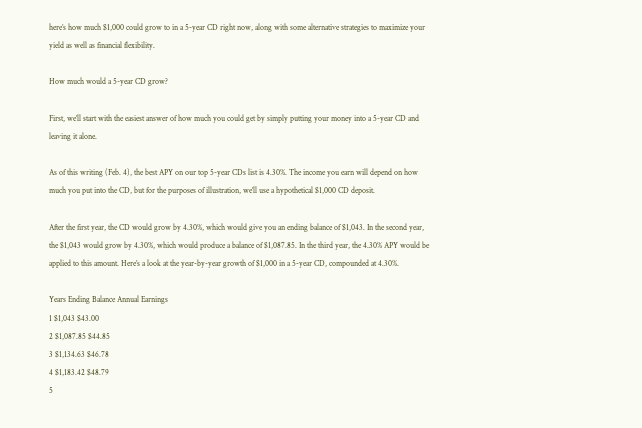here’s how much $1,000 could grow to in a 5-year CD right now, along with some alternative strategies to maximize your yield as well as financial flexibility.

How much would a 5-year CD grow?

First, we’ll start with the easiest answer of how much you could get by simply putting your money into a 5-year CD and leaving it alone.

As of this writing (Feb. 4), the best APY on our top 5-year CDs list is 4.30%. The income you earn will depend on how much you put into the CD, but for the purposes of illustration, we’ll use a hypothetical $1,000 CD deposit.

After the first year, the CD would grow by 4.30%, which would give you an ending balance of $1,043. In the second year, the $1,043 would grow by 4.30%, which would produce a balance of $1,087.85. In the third year, the 4.30% APY would be applied to this amount. Here’s a look at the year-by-year growth of $1,000 in a 5-year CD, compounded at 4.30%.

Years Ending Balance Annual Earnings
1 $1,043 $43.00
2 $1,087.85 $44.85
3 $1,134.63 $46.78
4 $1,183.42 $48.79
5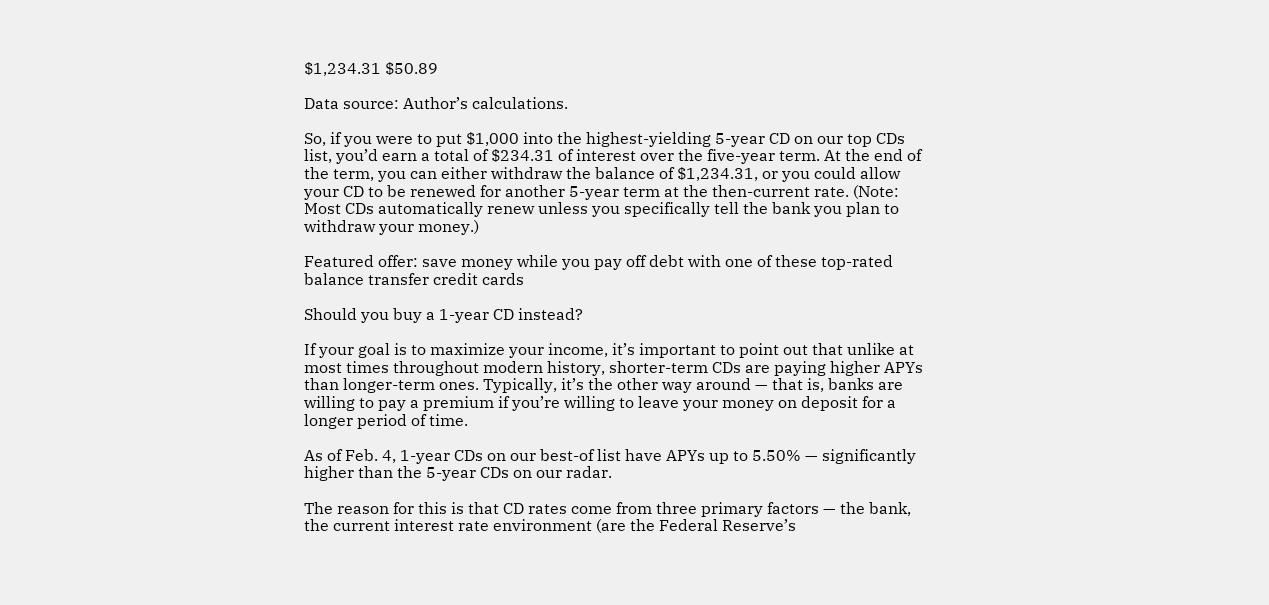$1,234.31 $50.89

Data source: Author’s calculations.

So, if you were to put $1,000 into the highest-yielding 5-year CD on our top CDs list, you’d earn a total of $234.31 of interest over the five-year term. At the end of the term, you can either withdraw the balance of $1,234.31, or you could allow your CD to be renewed for another 5-year term at the then-current rate. (Note: Most CDs automatically renew unless you specifically tell the bank you plan to withdraw your money.)

Featured offer: save money while you pay off debt with one of these top-rated balance transfer credit cards

Should you buy a 1-year CD instead?

If your goal is to maximize your income, it’s important to point out that unlike at most times throughout modern history, shorter-term CDs are paying higher APYs than longer-term ones. Typically, it’s the other way around — that is, banks are willing to pay a premium if you’re willing to leave your money on deposit for a longer period of time.

As of Feb. 4, 1-year CDs on our best-of list have APYs up to 5.50% — significantly higher than the 5-year CDs on our radar.

The reason for this is that CD rates come from three primary factors — the bank, the current interest rate environment (are the Federal Reserve’s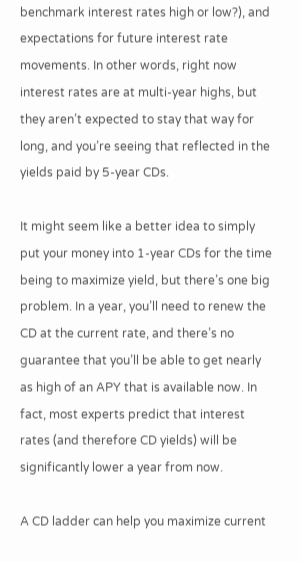benchmark interest rates high or low?), and expectations for future interest rate movements. In other words, right now interest rates are at multi-year highs, but they aren’t expected to stay that way for long, and you’re seeing that reflected in the yields paid by 5-year CDs.

It might seem like a better idea to simply put your money into 1-year CDs for the time being to maximize yield, but there’s one big problem. In a year, you’ll need to renew the CD at the current rate, and there’s no guarantee that you’ll be able to get nearly as high of an APY that is available now. In fact, most experts predict that interest rates (and therefore CD yields) will be significantly lower a year from now.

A CD ladder can help you maximize current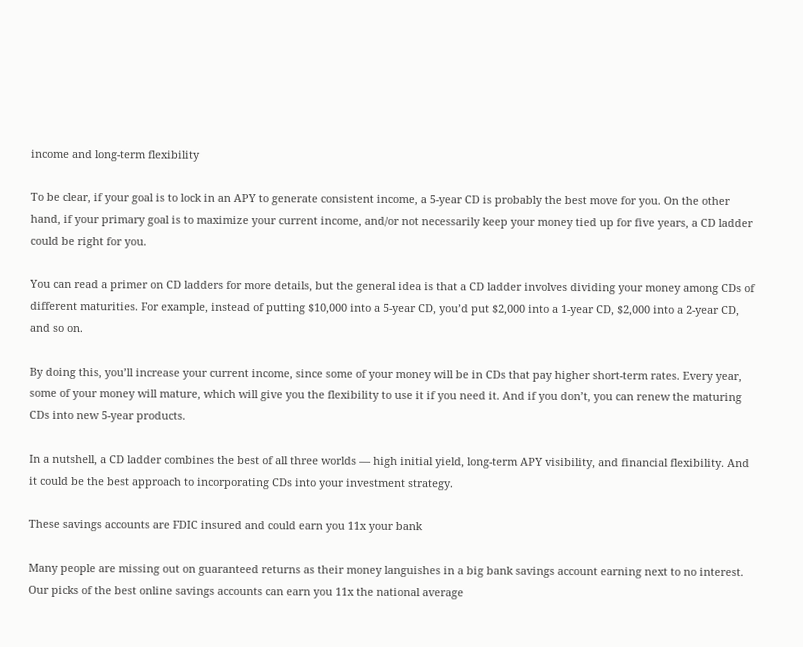income and long-term flexibility

To be clear, if your goal is to lock in an APY to generate consistent income, a 5-year CD is probably the best move for you. On the other hand, if your primary goal is to maximize your current income, and/or not necessarily keep your money tied up for five years, a CD ladder could be right for you.

You can read a primer on CD ladders for more details, but the general idea is that a CD ladder involves dividing your money among CDs of different maturities. For example, instead of putting $10,000 into a 5-year CD, you’d put $2,000 into a 1-year CD, $2,000 into a 2-year CD, and so on.

By doing this, you’ll increase your current income, since some of your money will be in CDs that pay higher short-term rates. Every year, some of your money will mature, which will give you the flexibility to use it if you need it. And if you don’t, you can renew the maturing CDs into new 5-year products.

In a nutshell, a CD ladder combines the best of all three worlds — high initial yield, long-term APY visibility, and financial flexibility. And it could be the best approach to incorporating CDs into your investment strategy.

These savings accounts are FDIC insured and could earn you 11x your bank

Many people are missing out on guaranteed returns as their money languishes in a big bank savings account earning next to no interest. Our picks of the best online savings accounts can earn you 11x the national average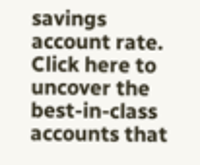savings account rate. Click here to uncover the best-in-class accounts that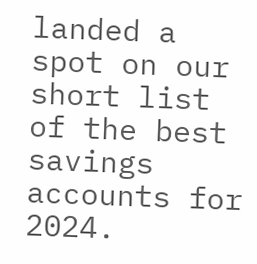landed a spot on our short list of the best savings accounts for 2024.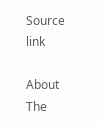Source link

About The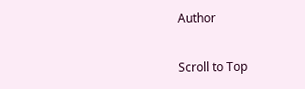Author

Scroll to Top